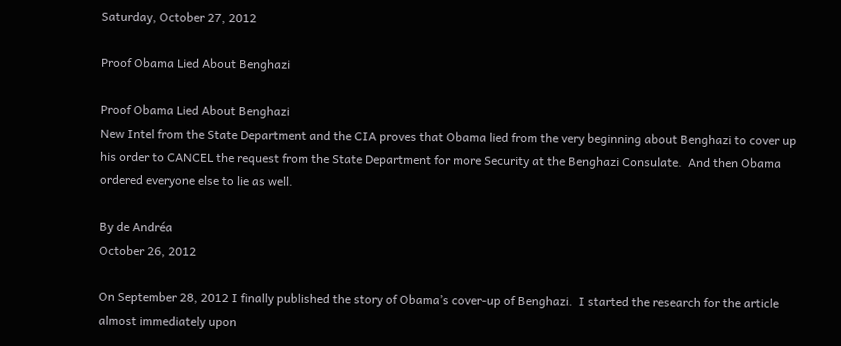Saturday, October 27, 2012

Proof Obama Lied About Benghazi

Proof Obama Lied About Benghazi
New Intel from the State Department and the CIA proves that Obama lied from the very beginning about Benghazi to cover up his order to CANCEL the request from the State Department for more Security at the Benghazi Consulate.  And then Obama ordered everyone else to lie as well.

By de Andréa
October 26, 2012

On September 28, 2012 I finally published the story of Obama’s cover-up of Benghazi.  I started the research for the article almost immediately upon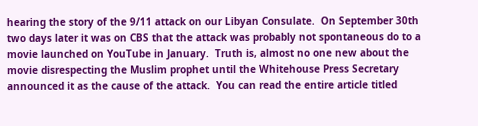hearing the story of the 9/11 attack on our Libyan Consulate.  On September 30th two days later it was on CBS that the attack was probably not spontaneous do to a movie launched on YouTube in January.  Truth is, almost no one new about the movie disrespecting the Muslim prophet until the Whitehouse Press Secretary announced it as the cause of the attack.  You can read the entire article titled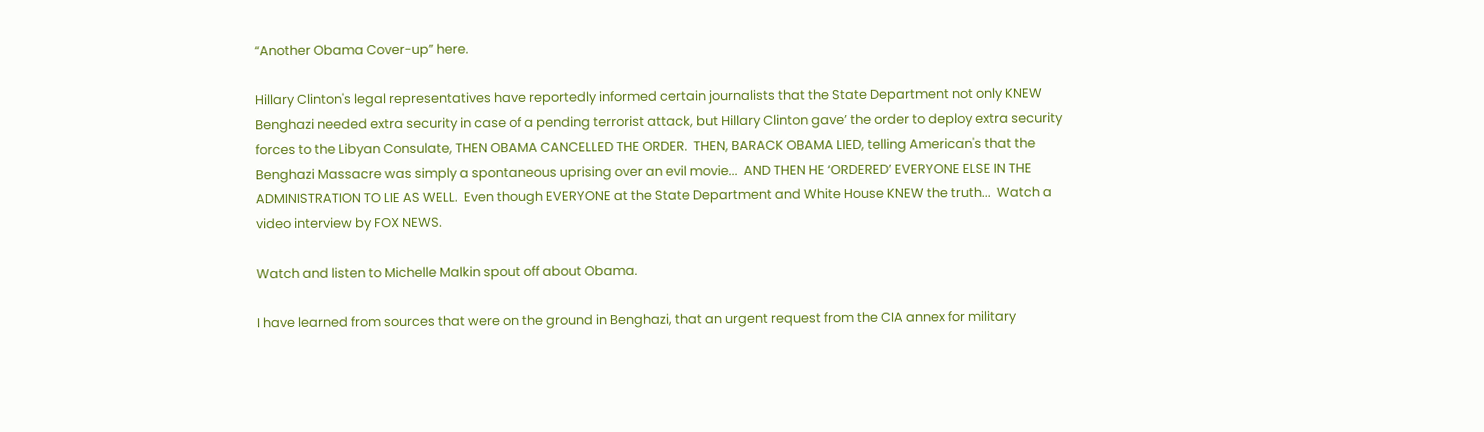“Another Obama Cover-up” here.

Hillary Clinton's legal representatives have reportedly informed certain journalists that the State Department not only KNEW Benghazi needed extra security in case of a pending terrorist attack, but Hillary Clinton gave’ the order to deploy extra security forces to the Libyan Consulate, THEN OBAMA CANCELLED THE ORDER.  THEN, BARACK OBAMA LIED, telling American's that the Benghazi Massacre was simply a spontaneous uprising over an evil movie...  AND THEN HE ‘ORDERED’ EVERYONE ELSE IN THE ADMINISTRATION TO LIE AS WELL.  Even though EVERYONE at the State Department and White House KNEW the truth...  Watch a video interview by FOX NEWS.

Watch and listen to Michelle Malkin spout off about Obama.

I have learned from sources that were on the ground in Benghazi, that an urgent request from the CIA annex for military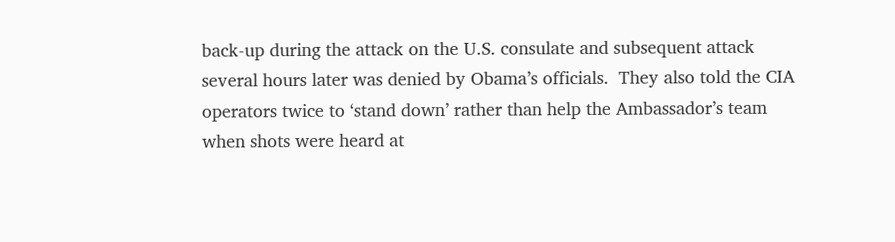back-up during the attack on the U.S. consulate and subsequent attack several hours later was denied by Obama’s officials.  They also told the CIA operators twice to ‘stand down’ rather than help the Ambassador’s team when shots were heard at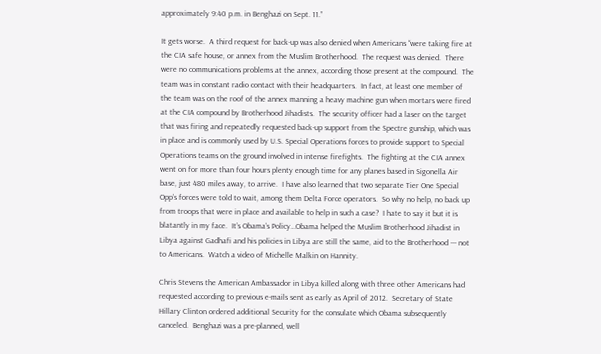approximately 9:40 p.m. in Benghazi on Sept. 11.”

It gets worse.  A third request for back-up was also denied when Americans “were taking fire at the CIA safe house, or annex from the Muslim Brotherhood.  The request was denied.  There were no communications problems at the annex, according those present at the compound.  The team was in constant radio contact with their headquarters.  In fact, at least one member of the team was on the roof of the annex manning a heavy machine gun when mortars were fired at the CIA compound by Brotherhood Jihadists.  The security officer had a laser on the target that was firing and repeatedly requested back-up support from the Spectre gunship, which was in place and is commonly used by U.S. Special Operations forces to provide support to Special Operations teams on the ground involved in intense firefights.  The fighting at the CIA annex went on for more than four hours plenty enough time for any planes based in Sigonella Air base, just 480 miles away, to arrive.  I have also learned that two separate Tier One Special Opp’s forces were told to wait, among them Delta Force operators.  So why no help, no back up from troops that were in place and available to help in such a case?  I hate to say it but it is blatantly in my face.  It’s Obama’s Policy…Obama helped the Muslim Brotherhood Jihadist in Libya against Gadhafi and his policies in Libya are still the same, aid to the Brotherhood --- not to Americans.  Watch a video of Michelle Malkin on Hannity.

Chris Stevens the American Ambassador in Libya killed along with three other Americans had requested according to previous e-mails sent as early as April of 2012.  Secretary of State Hillary Clinton ordered additional Security for the consulate which Obama subsequently canceled.  Benghazi was a pre-planned, well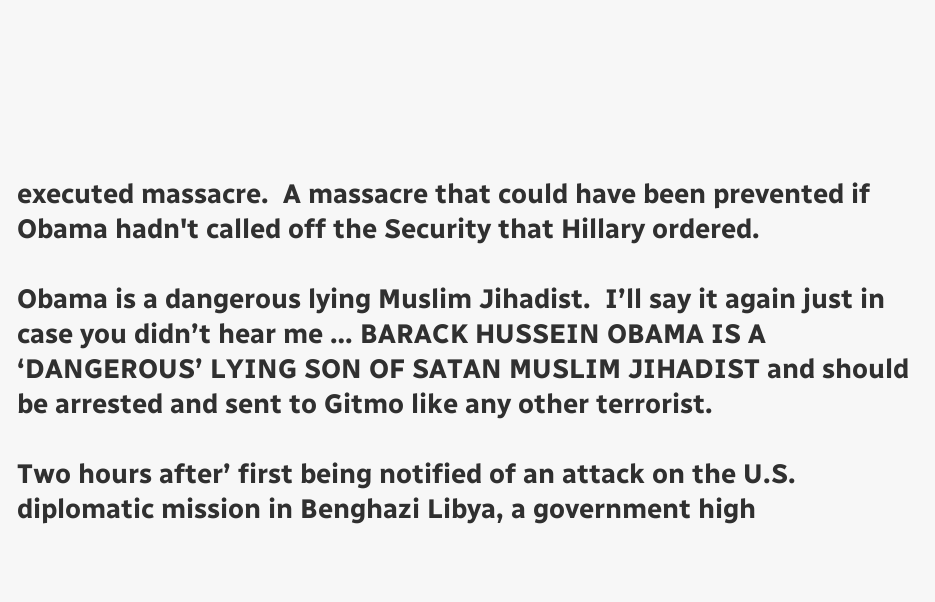executed massacre.  A massacre that could have been prevented if Obama hadn't called off the Security that Hillary ordered.

Obama is a dangerous lying Muslim Jihadist.  I’ll say it again just in case you didn’t hear me … BARACK HUSSEIN OBAMA IS A ‘DANGEROUS’ LYING SON OF SATAN MUSLIM JIHADIST and should be arrested and sent to Gitmo like any other terrorist.

Two hours after’ first being notified of an attack on the U.S. diplomatic mission in Benghazi Libya, a government high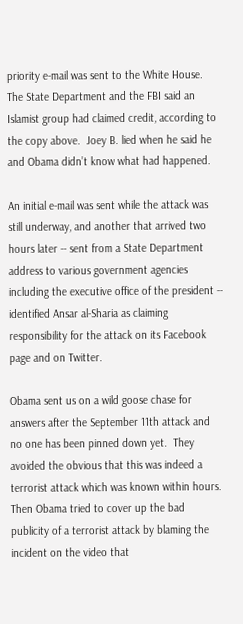priority e-mail was sent to the White House.  The State Department and the FBI said an Islamist group had claimed credit, according to the copy above.  Joey B. lied when he said he and Obama didn’t know what had happened.

An initial e-mail was sent while the attack was still underway, and another that arrived two hours later -- sent from a State Department address to various government agencies including the executive office of the president -- identified Ansar al-Sharia as claiming responsibility for the attack on its Facebook page and on Twitter.

Obama sent us on a wild goose chase for answers after the September 11th attack and no one has been pinned down yet.  They avoided the obvious that this was indeed a terrorist attack which was known within hours.  Then Obama tried to cover up the bad publicity of a terrorist attack by blaming the incident on the video that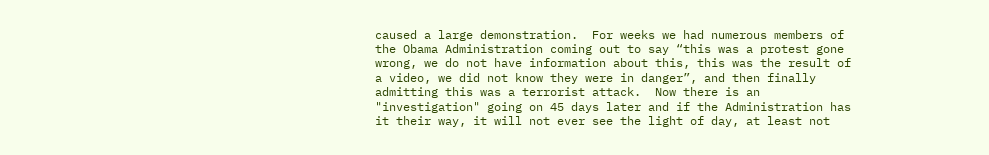caused a large demonstration.  For weeks we had numerous members of the Obama Administration coming out to say “this was a protest gone wrong, we do not have information about this, this was the result of a video, we did not know they were in danger”, and then finally admitting this was a terrorist attack.  Now there is an "investigation" going on 45 days later and if the Administration has it their way, it will not ever see the light of day, at least not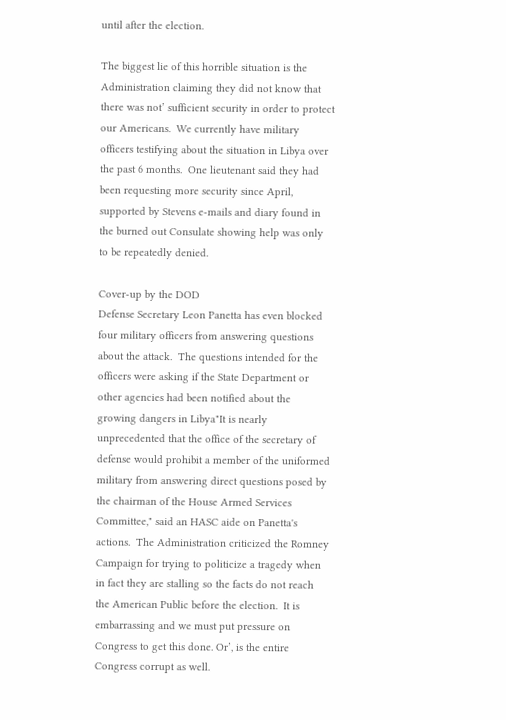until after the election.

The biggest lie of this horrible situation is the Administration claiming they did not know that there was not’ sufficient security in order to protect our Americans.  We currently have military officers testifying about the situation in Libya over the past 6 months.  One lieutenant said they had been requesting more security since April, supported by Stevens e-mails and diary found in the burned out Consulate showing help was only to be repeatedly denied.

Cover-up by the DOD
Defense Secretary Leon Panetta has even blocked four military officers from answering questions about the attack.  The questions intended for the officers were asking if the State Department or other agencies had been notified about the growing dangers in Libya"It is nearly unprecedented that the office of the secretary of defense would prohibit a member of the uniformed military from answering direct questions posed by the chairman of the House Armed Services Committee," said an HASC aide on Panetta's actions.  The Administration criticized the Romney Campaign for trying to politicize a tragedy when in fact they are stalling so the facts do not reach the American Public before the election.  It is embarrassing and we must put pressure on Congress to get this done. Or’, is the entire Congress corrupt as well.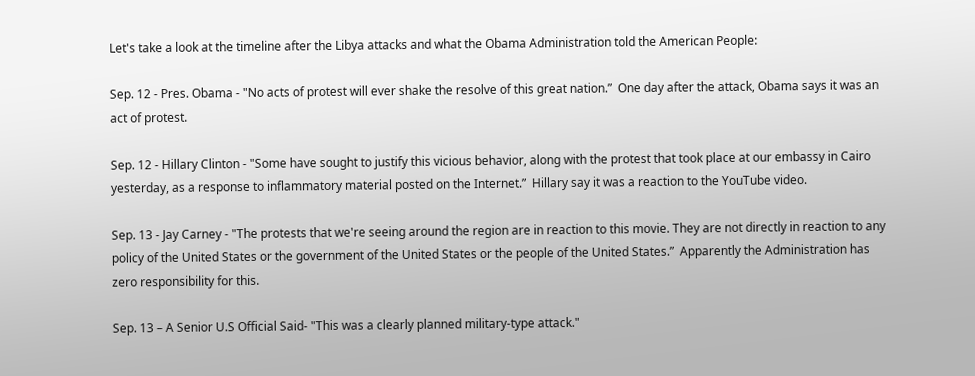Let's take a look at the timeline after the Libya attacks and what the Obama Administration told the American People:

Sep. 12 - Pres. Obama - "No acts of protest will ever shake the resolve of this great nation.”  One day after the attack, Obama says it was an act of protest.

Sep. 12 - Hillary Clinton - "Some have sought to justify this vicious behavior, along with the protest that took place at our embassy in Cairo yesterday, as a response to inflammatory material posted on the Internet.”  Hillary say it was a reaction to the YouTube video.

Sep. 13 - Jay Carney - "The protests that we're seeing around the region are in reaction to this movie. They are not directly in reaction to any policy of the United States or the government of the United States or the people of the United States.”  Apparently the Administration has zero responsibility for this.

Sep. 13 – A Senior U.S Official Said- "This was a clearly planned military-type attack."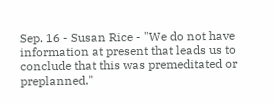Sep. 16 - Susan Rice - "We do not have information at present that leads us to conclude that this was premeditated or preplanned."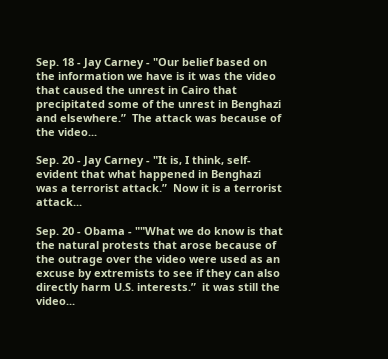Sep. 18 - Jay Carney - "Our belief based on the information we have is it was the video that caused the unrest in Cairo that precipitated some of the unrest in Benghazi and elsewhere.”  The attack was because of the video...

Sep. 20 - Jay Carney - "It is, I think, self-evident that what happened in Benghazi was a terrorist attack.”  Now it is a terrorist attack...

Sep. 20 - Obama - ""What we do know is that the natural protests that arose because of the outrage over the video were used as an excuse by extremists to see if they can also directly harm U.S. interests.”  it was still the video...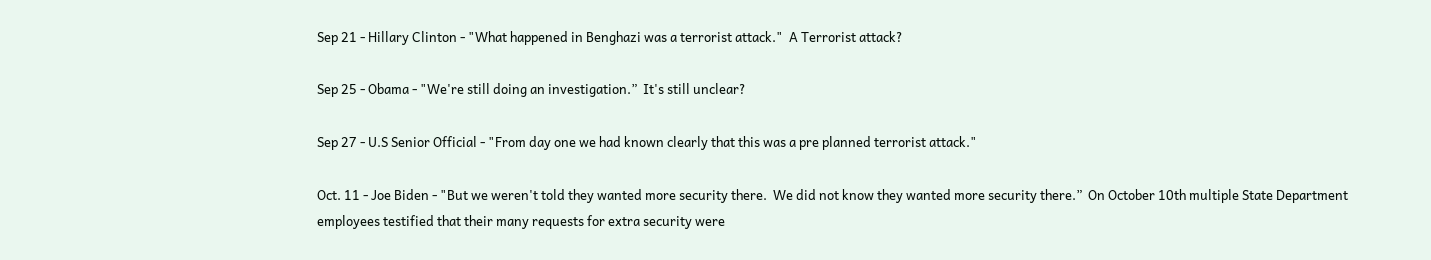Sep 21 - Hillary Clinton - "What happened in Benghazi was a terrorist attack."  A Terrorist attack?

Sep 25 - Obama - "We're still doing an investigation.”  It's still unclear?

Sep 27 - U.S Senior Official - "From day one we had known clearly that this was a pre planned terrorist attack."

Oct. 11 - Joe Biden - "But we weren't told they wanted more security there.  We did not know they wanted more security there.”  On October 10th multiple State Department employees testified that their many requests for extra security were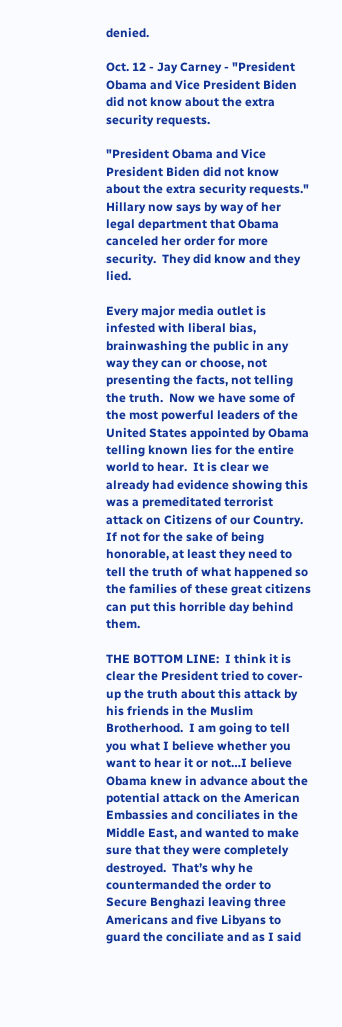denied.

Oct. 12 - Jay Carney - "President Obama and Vice President Biden did not know about the extra security requests.

"President Obama and Vice President Biden did not know about the extra security requests."  Hillary now says by way of her legal department that Obama canceled her order for more security.  They did know and they lied.

Every major media outlet is infested with liberal bias, brainwashing the public in any way they can or choose, not presenting the facts, not telling the truth.  Now we have some of the most powerful leaders of the United States appointed by Obama telling known lies for the entire world to hear.  It is clear we already had evidence showing this was a premeditated terrorist attack on Citizens of our Country.  If not for the sake of being honorable, at least they need to tell the truth of what happened so the families of these great citizens can put this horrible day behind them.

THE BOTTOM LINE:  I think it is clear the President tried to cover-up the truth about this attack by his friends in the Muslim Brotherhood.  I am going to tell you what I believe whether you want to hear it or not…I believe Obama knew in advance about the potential attack on the American Embassies and conciliates in the Middle East, and wanted to make sure that they were completely destroyed.  That’s why he countermanded the order to Secure Benghazi leaving three Americans and five Libyans to guard the conciliate and as I said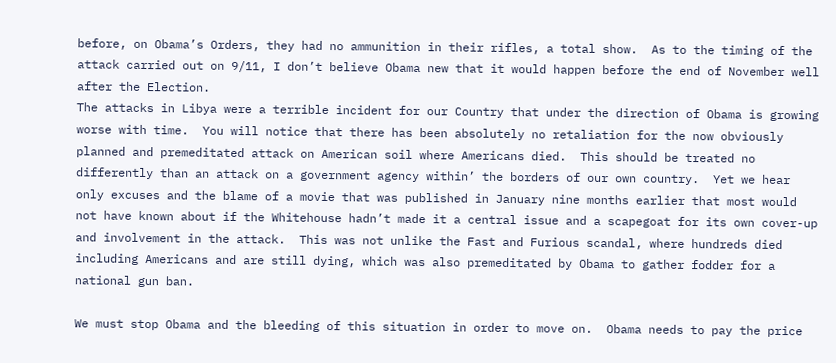before, on Obama’s Orders, they had no ammunition in their rifles, a total show.  As to the timing of the attack carried out on 9/11, I don’t believe Obama new that it would happen before the end of November well after the Election.
The attacks in Libya were a terrible incident for our Country that under the direction of Obama is growing worse with time.  You will notice that there has been absolutely no retaliation for the now obviously planned and premeditated attack on American soil where Americans died.  This should be treated no differently than an attack on a government agency within’ the borders of our own country.  Yet we hear only excuses and the blame of a movie that was published in January nine months earlier that most would not have known about if the Whitehouse hadn’t made it a central issue and a scapegoat for its own cover-up and involvement in the attack.  This was not unlike the Fast and Furious scandal, where hundreds died including Americans and are still dying, which was also premeditated by Obama to gather fodder for a national gun ban.

We must stop Obama and the bleeding of this situation in order to move on.  Obama needs to pay the price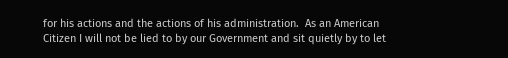for his actions and the actions of his administration.  As an American Citizen I will not be lied to by our Government and sit quietly by to let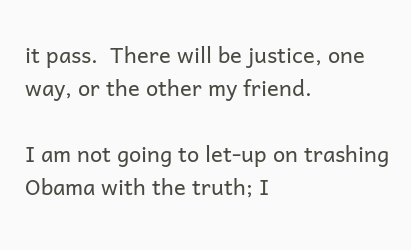it pass.  There will be justice, one way, or the other my friend.

I am not going to let-up on trashing Obama with the truth; I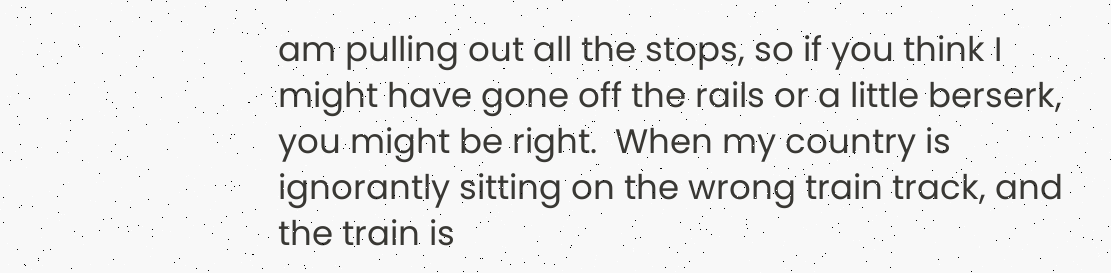am pulling out all the stops, so if you think I might have gone off the rails or a little berserk, you might be right.  When my country is ignorantly sitting on the wrong train track, and the train is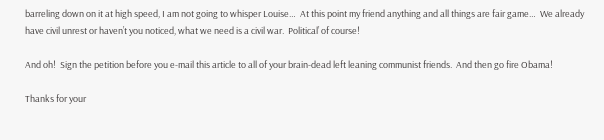barreling down on it at high speed, I am not going to whisper Louise…  At this point my friend anything and all things are fair game…  We already have civil unrest or haven’t you noticed, what we need is a civil war.  Political’ of course!

And oh!  Sign the petition before you e-mail this article to all of your brain-dead left leaning communist friends.  And then go fire Obama!

Thanks for your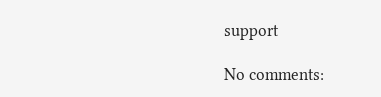support

No comments: